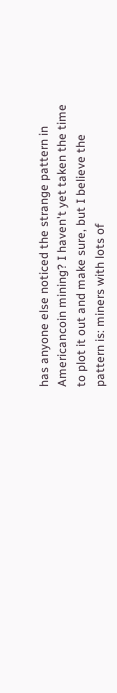has anyone else noticed the strange pattern in Americancoin mining? I haven't yet taken the time to plot it out and make sure, but I believe the pattern is: miners with lots of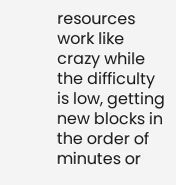resources work like crazy while the difficulty is low, getting new blocks in the order of minutes or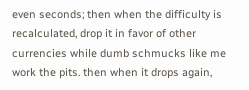even seconds; then when the difficulty is recalculated, drop it in favor of other currencies while dumb schmucks like me work the pits. then when it drops again,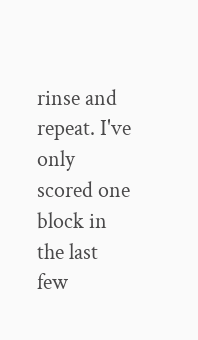rinse and repeat. I've only scored one block in the last few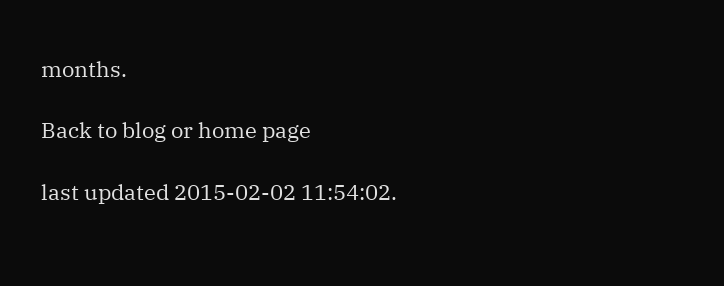months.

Back to blog or home page

last updated 2015-02-02 11:54:02.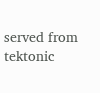served from tektonic